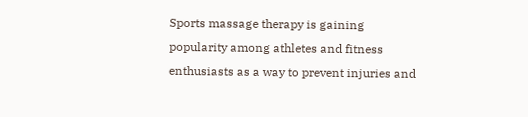Sports massage therapy is gaining popularity among athletes and fitness enthusiasts as a way to prevent injuries and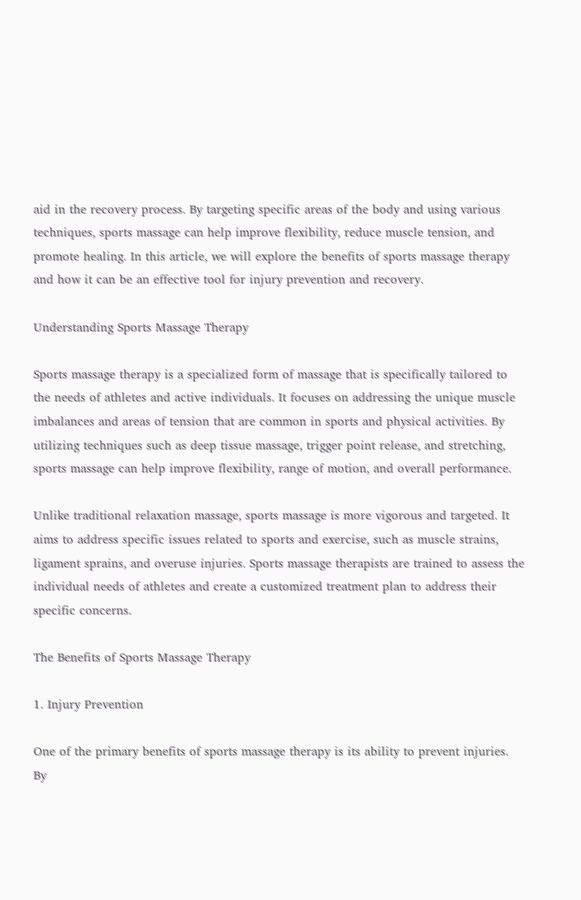aid in the recovery process. By targeting specific areas of the body and using various techniques, sports massage can help improve flexibility, reduce muscle tension, and promote healing. In this article, we will explore the benefits of sports massage therapy and how it can be an effective tool for injury prevention and recovery.

Understanding Sports Massage Therapy

Sports massage therapy is a specialized form of massage that is specifically tailored to the needs of athletes and active individuals. It focuses on addressing the unique muscle imbalances and areas of tension that are common in sports and physical activities. By utilizing techniques such as deep tissue massage, trigger point release, and stretching, sports massage can help improve flexibility, range of motion, and overall performance.

Unlike traditional relaxation massage, sports massage is more vigorous and targeted. It aims to address specific issues related to sports and exercise, such as muscle strains, ligament sprains, and overuse injuries. Sports massage therapists are trained to assess the individual needs of athletes and create a customized treatment plan to address their specific concerns.

The Benefits of Sports Massage Therapy

1. Injury Prevention

One of the primary benefits of sports massage therapy is its ability to prevent injuries. By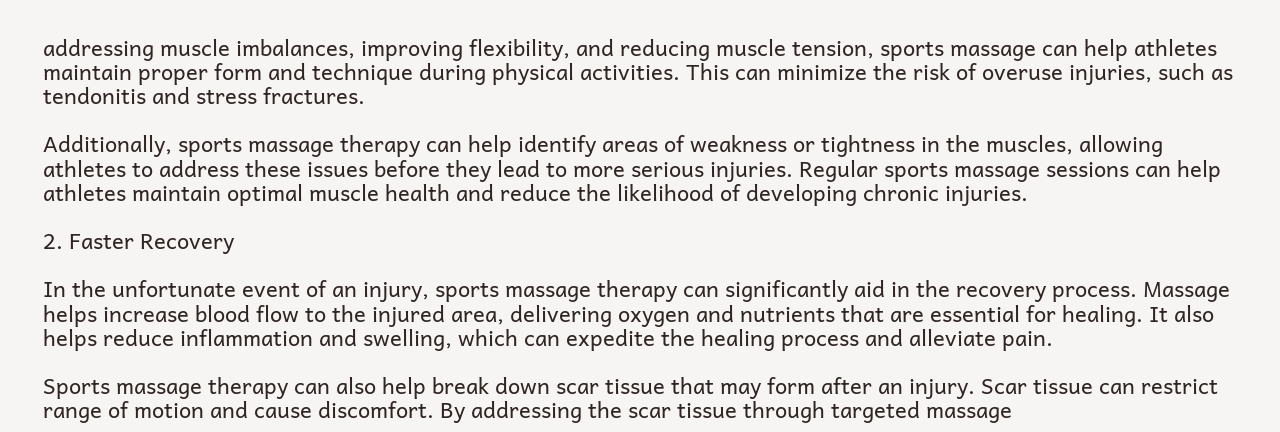addressing muscle imbalances, improving flexibility, and reducing muscle tension, sports massage can help athletes maintain proper form and technique during physical activities. This can minimize the risk of overuse injuries, such as tendonitis and stress fractures.

Additionally, sports massage therapy can help identify areas of weakness or tightness in the muscles, allowing athletes to address these issues before they lead to more serious injuries. Regular sports massage sessions can help athletes maintain optimal muscle health and reduce the likelihood of developing chronic injuries.

2. Faster Recovery

In the unfortunate event of an injury, sports massage therapy can significantly aid in the recovery process. Massage helps increase blood flow to the injured area, delivering oxygen and nutrients that are essential for healing. It also helps reduce inflammation and swelling, which can expedite the healing process and alleviate pain.

Sports massage therapy can also help break down scar tissue that may form after an injury. Scar tissue can restrict range of motion and cause discomfort. By addressing the scar tissue through targeted massage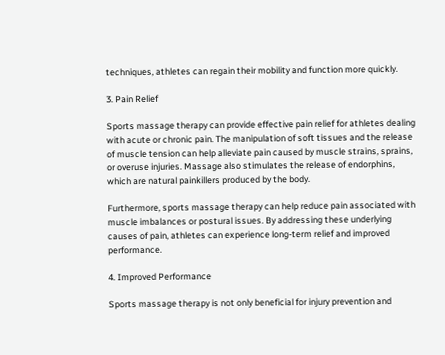techniques, athletes can regain their mobility and function more quickly.

3. Pain Relief

Sports massage therapy can provide effective pain relief for athletes dealing with acute or chronic pain. The manipulation of soft tissues and the release of muscle tension can help alleviate pain caused by muscle strains, sprains, or overuse injuries. Massage also stimulates the release of endorphins, which are natural painkillers produced by the body.

Furthermore, sports massage therapy can help reduce pain associated with muscle imbalances or postural issues. By addressing these underlying causes of pain, athletes can experience long-term relief and improved performance.

4. Improved Performance

Sports massage therapy is not only beneficial for injury prevention and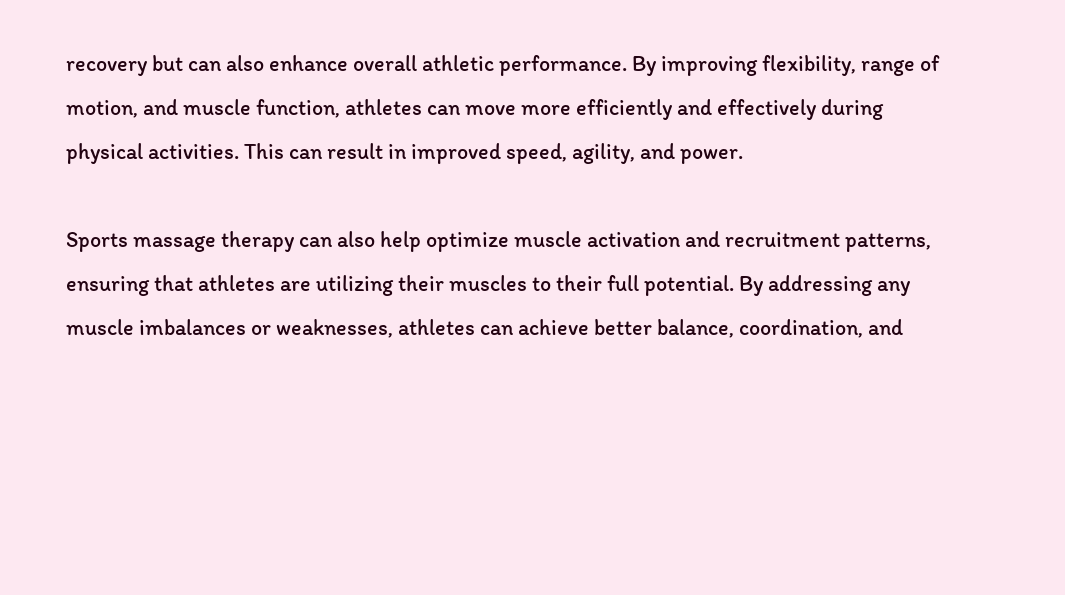recovery but can also enhance overall athletic performance. By improving flexibility, range of motion, and muscle function, athletes can move more efficiently and effectively during physical activities. This can result in improved speed, agility, and power.

Sports massage therapy can also help optimize muscle activation and recruitment patterns, ensuring that athletes are utilizing their muscles to their full potential. By addressing any muscle imbalances or weaknesses, athletes can achieve better balance, coordination, and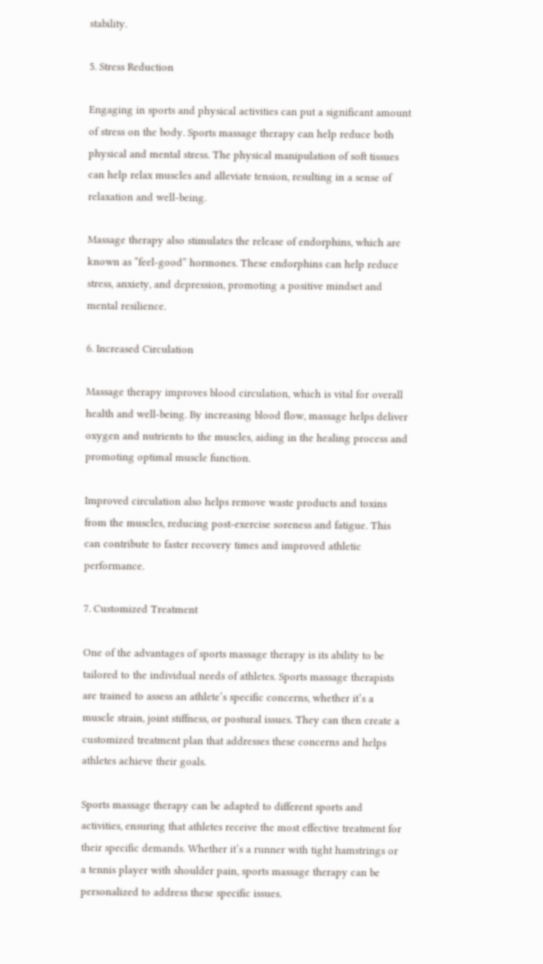stability.

5. Stress Reduction

Engaging in sports and physical activities can put a significant amount of stress on the body. Sports massage therapy can help reduce both physical and mental stress. The physical manipulation of soft tissues can help relax muscles and alleviate tension, resulting in a sense of relaxation and well-being.

Massage therapy also stimulates the release of endorphins, which are known as “feel-good” hormones. These endorphins can help reduce stress, anxiety, and depression, promoting a positive mindset and mental resilience.

6. Increased Circulation

Massage therapy improves blood circulation, which is vital for overall health and well-being. By increasing blood flow, massage helps deliver oxygen and nutrients to the muscles, aiding in the healing process and promoting optimal muscle function.

Improved circulation also helps remove waste products and toxins from the muscles, reducing post-exercise soreness and fatigue. This can contribute to faster recovery times and improved athletic performance.

7. Customized Treatment

One of the advantages of sports massage therapy is its ability to be tailored to the individual needs of athletes. Sports massage therapists are trained to assess an athlete’s specific concerns, whether it’s a muscle strain, joint stiffness, or postural issues. They can then create a customized treatment plan that addresses these concerns and helps athletes achieve their goals.

Sports massage therapy can be adapted to different sports and activities, ensuring that athletes receive the most effective treatment for their specific demands. Whether it’s a runner with tight hamstrings or a tennis player with shoulder pain, sports massage therapy can be personalized to address these specific issues.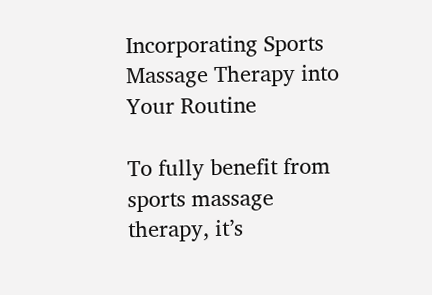Incorporating Sports Massage Therapy into Your Routine

To fully benefit from sports massage therapy, it’s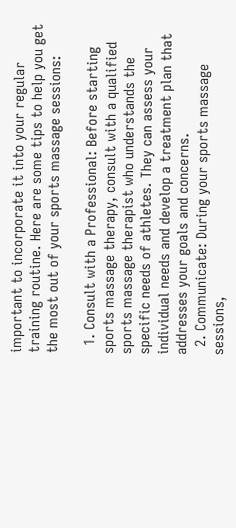important to incorporate it into your regular training routine. Here are some tips to help you get the most out of your sports massage sessions:

  1. Consult with a Professional: Before starting sports massage therapy, consult with a qualified sports massage therapist who understands the specific needs of athletes. They can assess your individual needs and develop a treatment plan that addresses your goals and concerns.
  2. Communicate: During your sports massage sessions,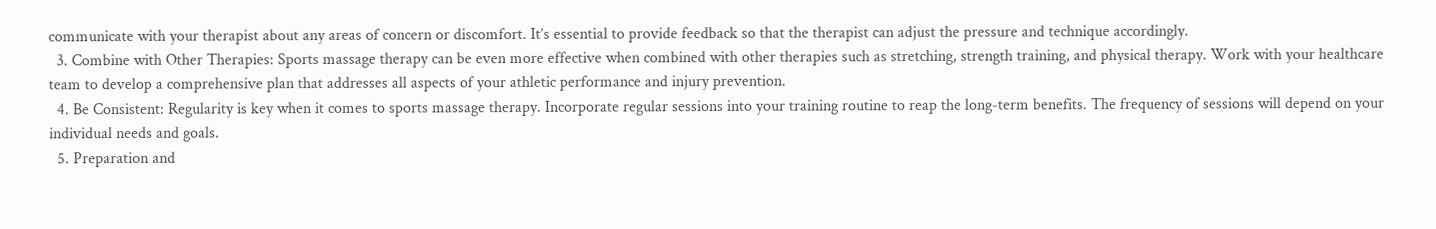communicate with your therapist about any areas of concern or discomfort. It’s essential to provide feedback so that the therapist can adjust the pressure and technique accordingly.
  3. Combine with Other Therapies: Sports massage therapy can be even more effective when combined with other therapies such as stretching, strength training, and physical therapy. Work with your healthcare team to develop a comprehensive plan that addresses all aspects of your athletic performance and injury prevention.
  4. Be Consistent: Regularity is key when it comes to sports massage therapy. Incorporate regular sessions into your training routine to reap the long-term benefits. The frequency of sessions will depend on your individual needs and goals.
  5. Preparation and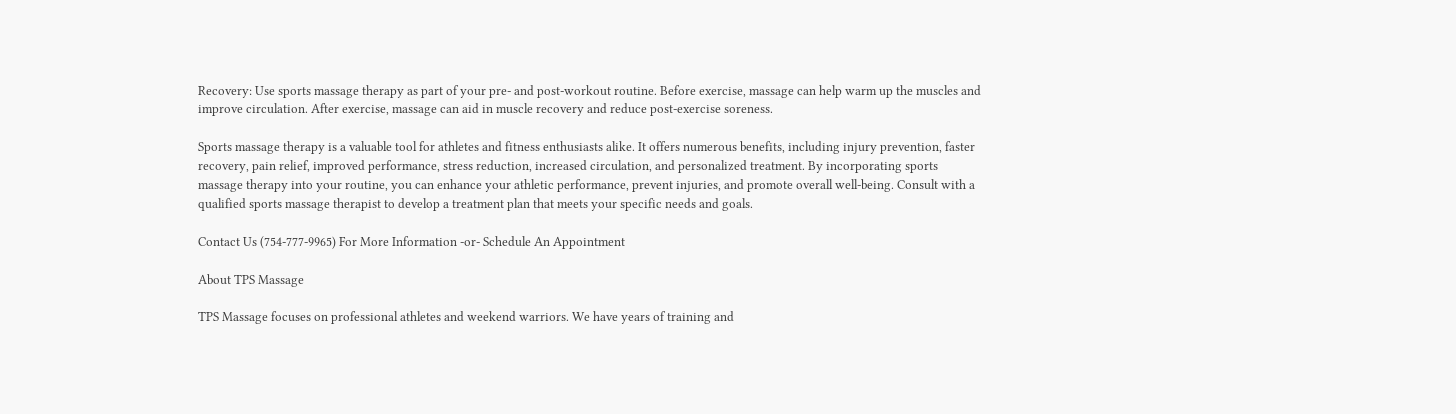Recovery: Use sports massage therapy as part of your pre- and post-workout routine. Before exercise, massage can help warm up the muscles and improve circulation. After exercise, massage can aid in muscle recovery and reduce post-exercise soreness.

Sports massage therapy is a valuable tool for athletes and fitness enthusiasts alike. It offers numerous benefits, including injury prevention, faster recovery, pain relief, improved performance, stress reduction, increased circulation, and personalized treatment. By incorporating sports massage therapy into your routine, you can enhance your athletic performance, prevent injuries, and promote overall well-being. Consult with a qualified sports massage therapist to develop a treatment plan that meets your specific needs and goals.

Contact Us (754-777-9965) For More Information -or- Schedule An Appointment

About TPS Massage

TPS Massage focuses on professional athletes and weekend warriors. We have years of training and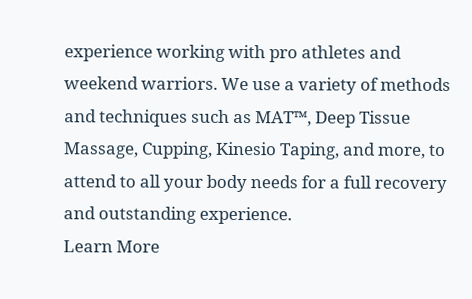experience working with pro athletes and weekend warriors. We use a variety of methods and techniques such as MAT™, Deep Tissue Massage, Cupping, Kinesio Taping, and more, to attend to all your body needs for a full recovery and outstanding experience.
Learn More